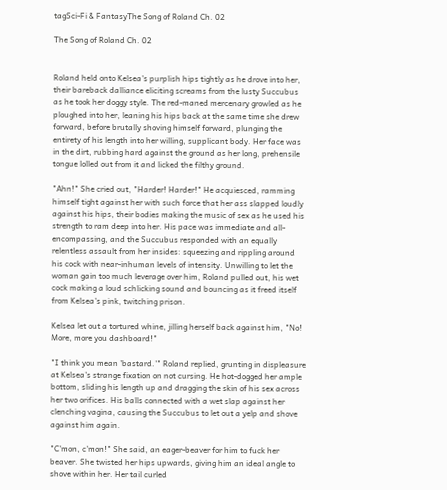tagSci-Fi & FantasyThe Song of Roland Ch. 02

The Song of Roland Ch. 02


Roland held onto Kelsea's purplish hips tightly as he drove into her, their bareback dalliance eliciting screams from the lusty Succubus as he took her doggy style. The red-maned mercenary growled as he ploughed into her, leaning his hips back at the same time she drew forward, before brutally shoving himself forward, plunging the entirety of his length into her willing, supplicant body. Her face was in the dirt, rubbing hard against the ground as her long, prehensile tongue lolled out from it and licked the filthy ground.

"Ahn!" She cried out, "Harder! Harder!" He acquiesced, ramming himself tight against her with such force that her ass slapped loudly against his hips, their bodies making the music of sex as he used his strength to ram deep into her. His pace was immediate and all-encompassing, and the Succubus responded with an equally relentless assault from her insides: squeezing and rippling around his cock with near-inhuman levels of intensity. Unwilling to let the woman gain too much leverage over him, Roland pulled out, his wet cock making a loud schlicking sound and bouncing as it freed itself from Kelsea's pink, twitching prison.

Kelsea let out a tortured whine, jilling herself back against him, "No! More, more you dashboard!"

"I think you mean 'bastard.'" Roland replied, grunting in displeasure at Kelsea's strange fixation on not cursing. He hot-dogged her ample bottom, sliding his length up and dragging the skin of his sex across her two orifices. His balls connected with a wet slap against her clenching vagina, causing the Succubus to let out a yelp and shove against him again.

"C'mon, c'mon!" She said, an eager-beaver for him to fuck her beaver. She twisted her hips upwards, giving him an ideal angle to shove within her. Her tail curled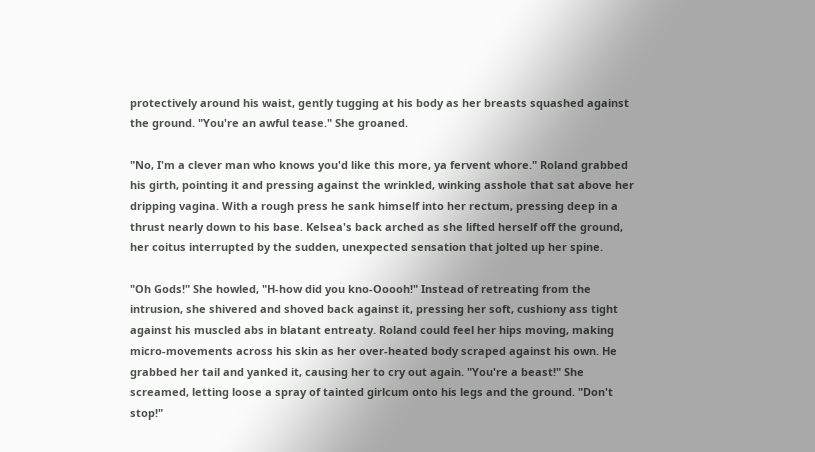protectively around his waist, gently tugging at his body as her breasts squashed against the ground. "You're an awful tease." She groaned.

"No, I'm a clever man who knows you'd like this more, ya fervent whore." Roland grabbed his girth, pointing it and pressing against the wrinkled, winking asshole that sat above her dripping vagina. With a rough press he sank himself into her rectum, pressing deep in a thrust nearly down to his base. Kelsea's back arched as she lifted herself off the ground, her coitus interrupted by the sudden, unexpected sensation that jolted up her spine.

"Oh Gods!" She howled, "H-how did you kno-Ooooh!" Instead of retreating from the intrusion, she shivered and shoved back against it, pressing her soft, cushiony ass tight against his muscled abs in blatant entreaty. Roland could feel her hips moving, making micro-movements across his skin as her over-heated body scraped against his own. He grabbed her tail and yanked it, causing her to cry out again. "You're a beast!" She screamed, letting loose a spray of tainted girlcum onto his legs and the ground. "Don't stop!"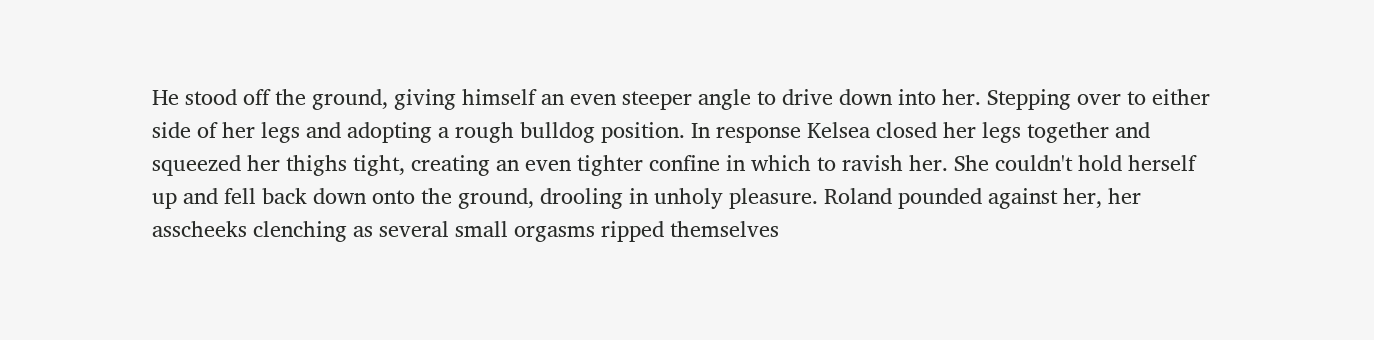He stood off the ground, giving himself an even steeper angle to drive down into her. Stepping over to either side of her legs and adopting a rough bulldog position. In response Kelsea closed her legs together and squeezed her thighs tight, creating an even tighter confine in which to ravish her. She couldn't hold herself up and fell back down onto the ground, drooling in unholy pleasure. Roland pounded against her, her asscheeks clenching as several small orgasms ripped themselves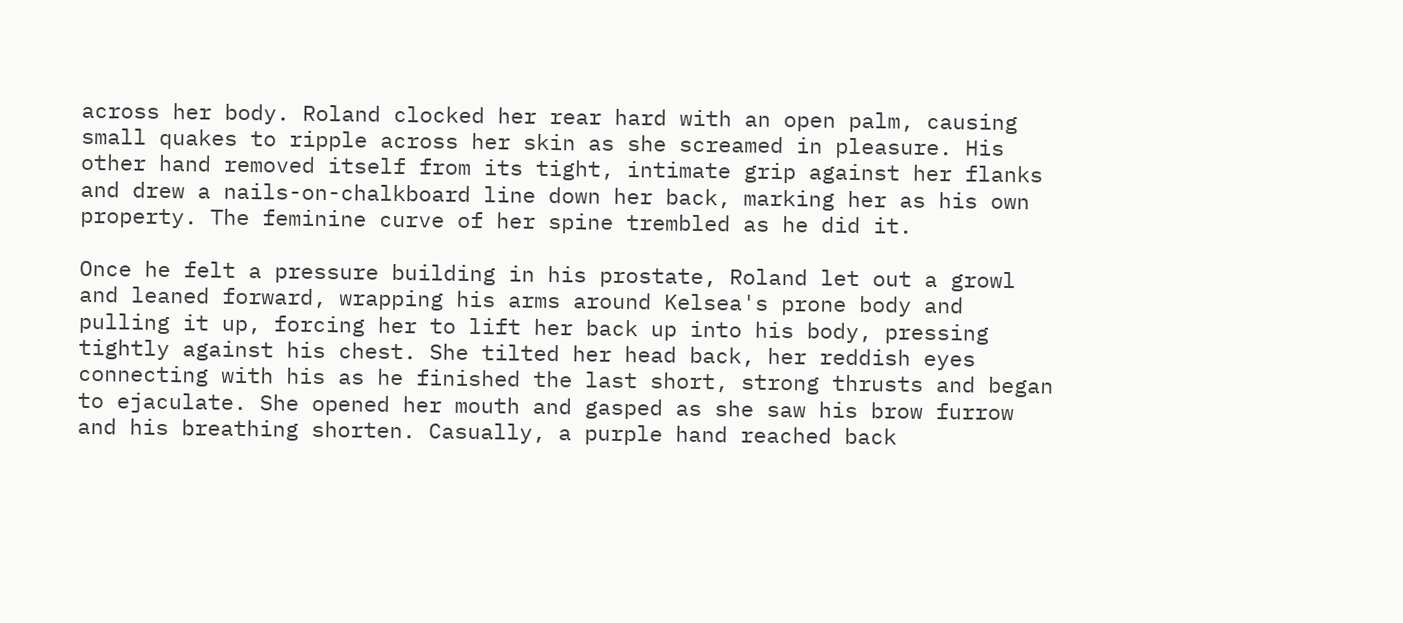across her body. Roland clocked her rear hard with an open palm, causing small quakes to ripple across her skin as she screamed in pleasure. His other hand removed itself from its tight, intimate grip against her flanks and drew a nails-on-chalkboard line down her back, marking her as his own property. The feminine curve of her spine trembled as he did it.

Once he felt a pressure building in his prostate, Roland let out a growl and leaned forward, wrapping his arms around Kelsea's prone body and pulling it up, forcing her to lift her back up into his body, pressing tightly against his chest. She tilted her head back, her reddish eyes connecting with his as he finished the last short, strong thrusts and began to ejaculate. She opened her mouth and gasped as she saw his brow furrow and his breathing shorten. Casually, a purple hand reached back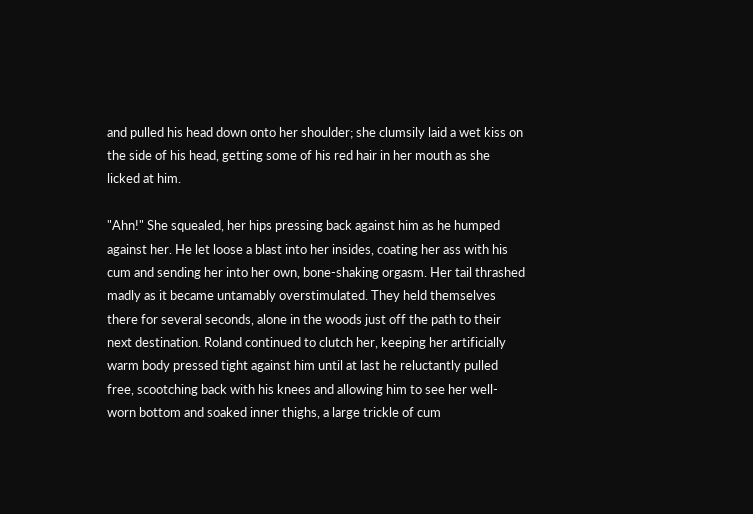and pulled his head down onto her shoulder; she clumsily laid a wet kiss on the side of his head, getting some of his red hair in her mouth as she licked at him.

"Ahn!" She squealed, her hips pressing back against him as he humped against her. He let loose a blast into her insides, coating her ass with his cum and sending her into her own, bone-shaking orgasm. Her tail thrashed madly as it became untamably overstimulated. They held themselves there for several seconds, alone in the woods just off the path to their next destination. Roland continued to clutch her, keeping her artificially warm body pressed tight against him until at last he reluctantly pulled free, scootching back with his knees and allowing him to see her well-worn bottom and soaked inner thighs, a large trickle of cum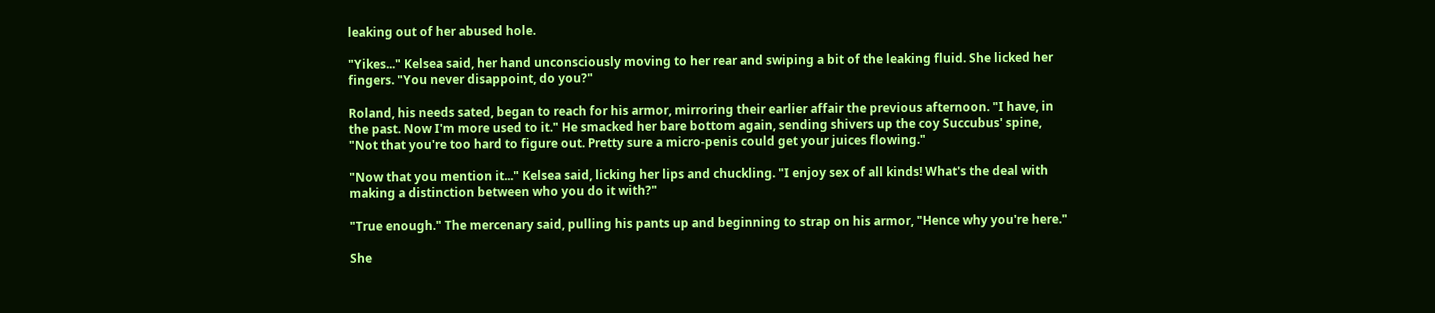leaking out of her abused hole.

"Yikes..." Kelsea said, her hand unconsciously moving to her rear and swiping a bit of the leaking fluid. She licked her fingers. "You never disappoint, do you?"

Roland, his needs sated, began to reach for his armor, mirroring their earlier affair the previous afternoon. "I have, in the past. Now I'm more used to it." He smacked her bare bottom again, sending shivers up the coy Succubus' spine, "Not that you're too hard to figure out. Pretty sure a micro-penis could get your juices flowing."

"Now that you mention it..." Kelsea said, licking her lips and chuckling. "I enjoy sex of all kinds! What's the deal with making a distinction between who you do it with?"

"True enough." The mercenary said, pulling his pants up and beginning to strap on his armor, "Hence why you're here."

She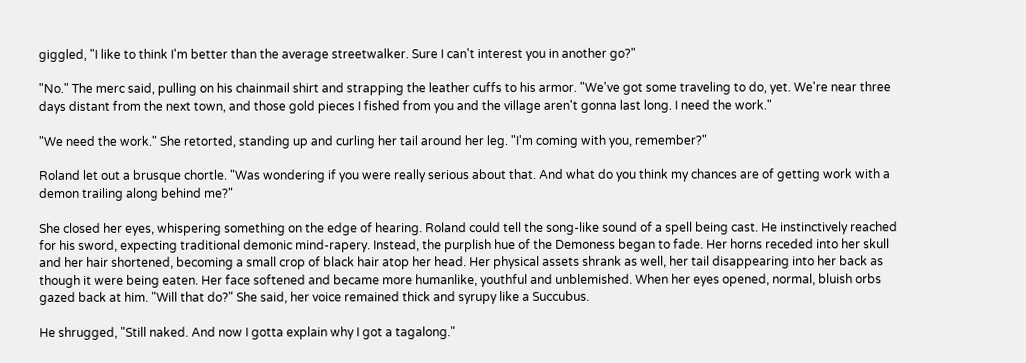giggled, "I like to think I'm better than the average streetwalker. Sure I can't interest you in another go?"

"No." The merc said, pulling on his chainmail shirt and strapping the leather cuffs to his armor. "We've got some traveling to do, yet. We're near three days distant from the next town, and those gold pieces I fished from you and the village aren't gonna last long. I need the work."

"We need the work." She retorted, standing up and curling her tail around her leg. "I'm coming with you, remember?"

Roland let out a brusque chortle. "Was wondering if you were really serious about that. And what do you think my chances are of getting work with a demon trailing along behind me?"

She closed her eyes, whispering something on the edge of hearing. Roland could tell the song-like sound of a spell being cast. He instinctively reached for his sword, expecting traditional demonic mind-rapery. Instead, the purplish hue of the Demoness began to fade. Her horns receded into her skull and her hair shortened, becoming a small crop of black hair atop her head. Her physical assets shrank as well, her tail disappearing into her back as though it were being eaten. Her face softened and became more humanlike, youthful and unblemished. When her eyes opened, normal, bluish orbs gazed back at him. "Will that do?" She said, her voice remained thick and syrupy like a Succubus.

He shrugged, "Still naked. And now I gotta explain why I got a tagalong."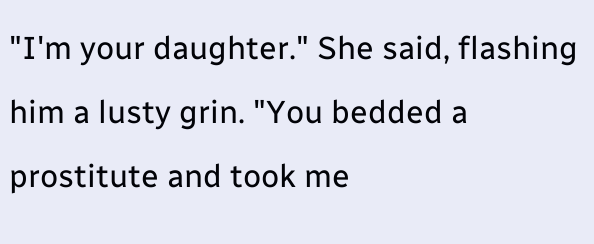"I'm your daughter." She said, flashing him a lusty grin. "You bedded a prostitute and took me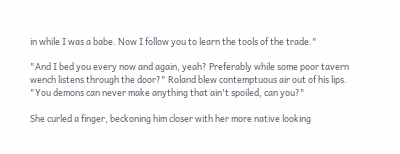in while I was a babe. Now I follow you to learn the tools of the trade."

"And I bed you every now and again, yeah? Preferably while some poor tavern wench listens through the door?" Roland blew contemptuous air out of his lips. "You demons can never make anything that ain't spoiled, can you?"

She curled a finger, beckoning him closer with her more native looking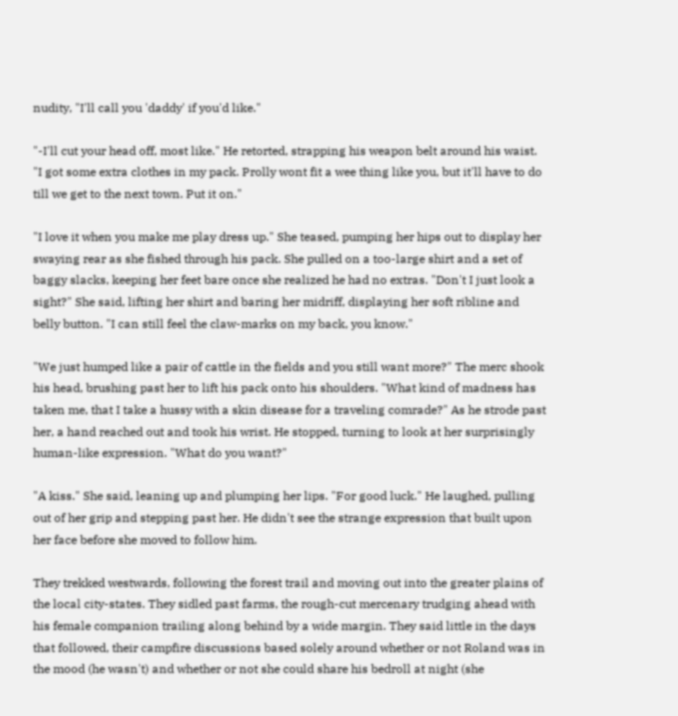nudity, "I'll call you 'daddy' if you'd like."

"-I'll cut your head off, most like." He retorted, strapping his weapon belt around his waist. "I got some extra clothes in my pack. Prolly wont fit a wee thing like you, but it'll have to do till we get to the next town. Put it on."

"I love it when you make me play dress up." She teased, pumping her hips out to display her swaying rear as she fished through his pack. She pulled on a too-large shirt and a set of baggy slacks, keeping her feet bare once she realized he had no extras. "Don't I just look a sight?" She said, lifting her shirt and baring her midriff, displaying her soft ribline and belly button. "I can still feel the claw-marks on my back, you know."

"We just humped like a pair of cattle in the fields and you still want more?" The merc shook his head, brushing past her to lift his pack onto his shoulders. "What kind of madness has taken me, that I take a hussy with a skin disease for a traveling comrade?" As he strode past her, a hand reached out and took his wrist. He stopped, turning to look at her surprisingly human-like expression. "What do you want?"

"A kiss." She said, leaning up and plumping her lips. "For good luck." He laughed, pulling out of her grip and stepping past her. He didn't see the strange expression that built upon her face before she moved to follow him.

They trekked westwards, following the forest trail and moving out into the greater plains of the local city-states. They sidled past farms, the rough-cut mercenary trudging ahead with his female companion trailing along behind by a wide margin. They said little in the days that followed, their campfire discussions based solely around whether or not Roland was in the mood (he wasn't) and whether or not she could share his bedroll at night (she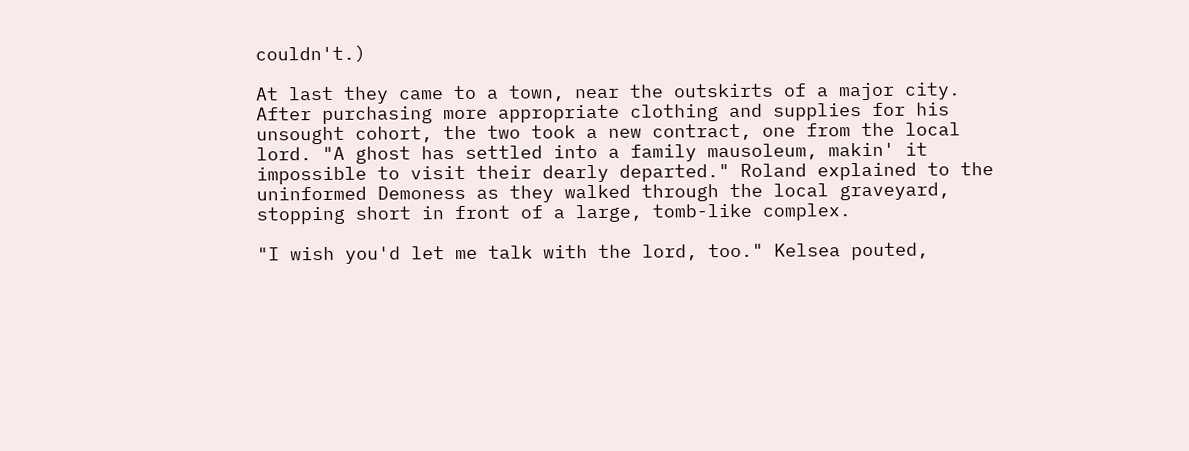couldn't.)

At last they came to a town, near the outskirts of a major city. After purchasing more appropriate clothing and supplies for his unsought cohort, the two took a new contract, one from the local lord. "A ghost has settled into a family mausoleum, makin' it impossible to visit their dearly departed." Roland explained to the uninformed Demoness as they walked through the local graveyard, stopping short in front of a large, tomb-like complex.

"I wish you'd let me talk with the lord, too." Kelsea pouted,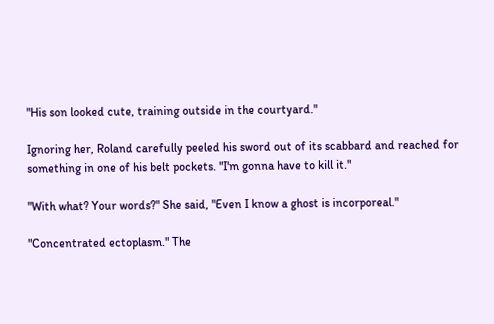"His son looked cute, training outside in the courtyard."

Ignoring her, Roland carefully peeled his sword out of its scabbard and reached for something in one of his belt pockets. "I'm gonna have to kill it."

"With what? Your words?" She said, "Even I know a ghost is incorporeal."

"Concentrated ectoplasm." The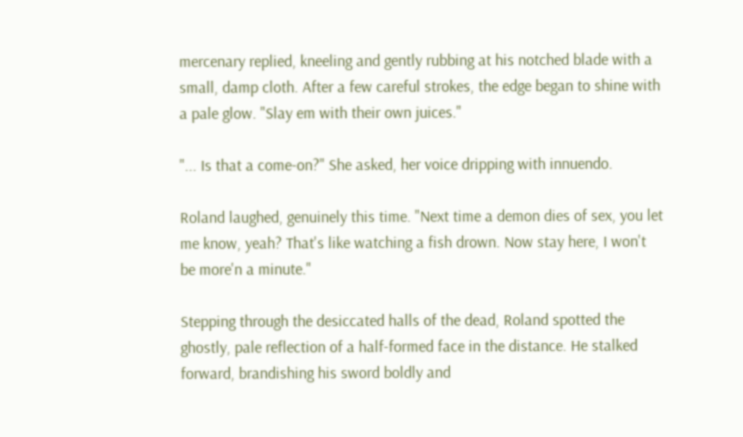mercenary replied, kneeling and gently rubbing at his notched blade with a small, damp cloth. After a few careful strokes, the edge began to shine with a pale glow. "Slay em with their own juices."

"... Is that a come-on?" She asked, her voice dripping with innuendo.

Roland laughed, genuinely this time. "Next time a demon dies of sex, you let me know, yeah? That's like watching a fish drown. Now stay here, I won't be more'n a minute."

Stepping through the desiccated halls of the dead, Roland spotted the ghostly, pale reflection of a half-formed face in the distance. He stalked forward, brandishing his sword boldly and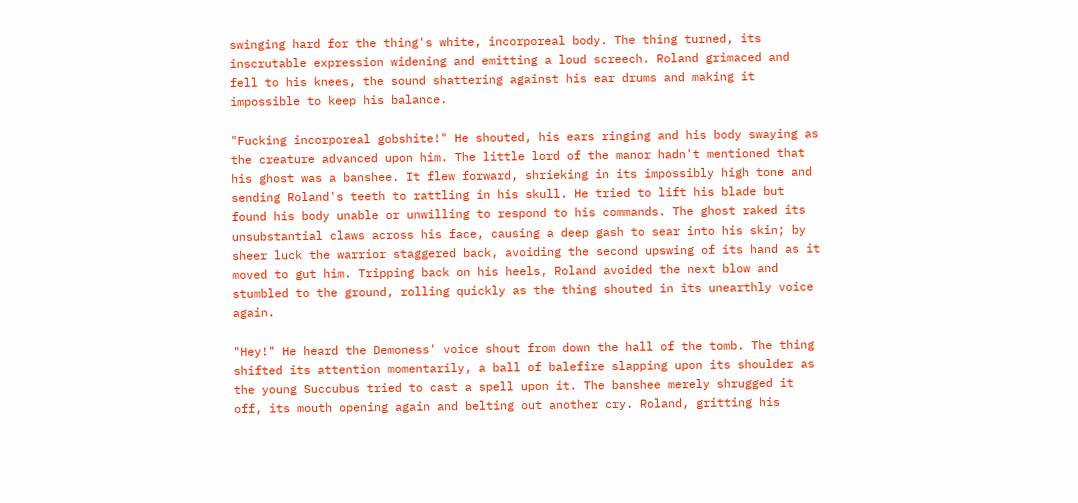swinging hard for the thing's white, incorporeal body. The thing turned, its inscrutable expression widening and emitting a loud screech. Roland grimaced and fell to his knees, the sound shattering against his ear drums and making it impossible to keep his balance.

"Fucking incorporeal gobshite!" He shouted, his ears ringing and his body swaying as the creature advanced upon him. The little lord of the manor hadn't mentioned that his ghost was a banshee. It flew forward, shrieking in its impossibly high tone and sending Roland's teeth to rattling in his skull. He tried to lift his blade but found his body unable or unwilling to respond to his commands. The ghost raked its unsubstantial claws across his face, causing a deep gash to sear into his skin; by sheer luck the warrior staggered back, avoiding the second upswing of its hand as it moved to gut him. Tripping back on his heels, Roland avoided the next blow and stumbled to the ground, rolling quickly as the thing shouted in its unearthly voice again.

"Hey!" He heard the Demoness' voice shout from down the hall of the tomb. The thing shifted its attention momentarily, a ball of balefire slapping upon its shoulder as the young Succubus tried to cast a spell upon it. The banshee merely shrugged it off, its mouth opening again and belting out another cry. Roland, gritting his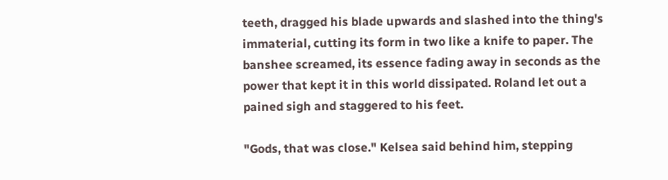teeth, dragged his blade upwards and slashed into the thing's immaterial, cutting its form in two like a knife to paper. The banshee screamed, its essence fading away in seconds as the power that kept it in this world dissipated. Roland let out a pained sigh and staggered to his feet.

"Gods, that was close." Kelsea said behind him, stepping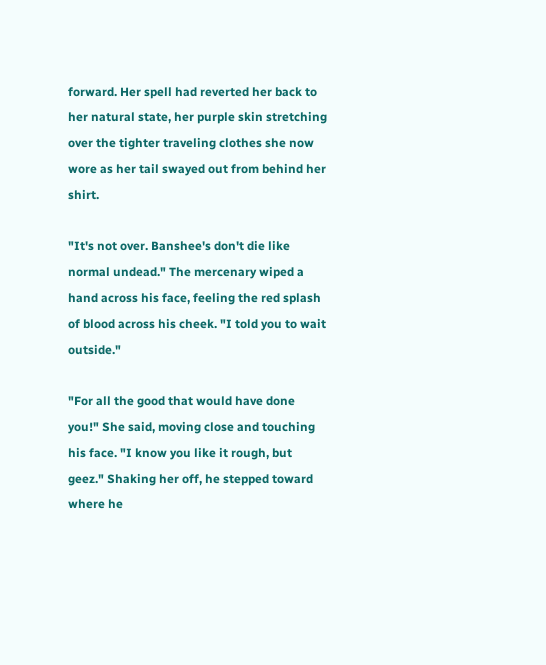forward. Her spell had reverted her back to her natural state, her purple skin stretching over the tighter traveling clothes she now wore as her tail swayed out from behind her shirt.

"It's not over. Banshee's don't die like normal undead." The mercenary wiped a hand across his face, feeling the red splash of blood across his cheek. "I told you to wait outside."

"For all the good that would have done you!" She said, moving close and touching his face. "I know you like it rough, but geez." Shaking her off, he stepped toward where he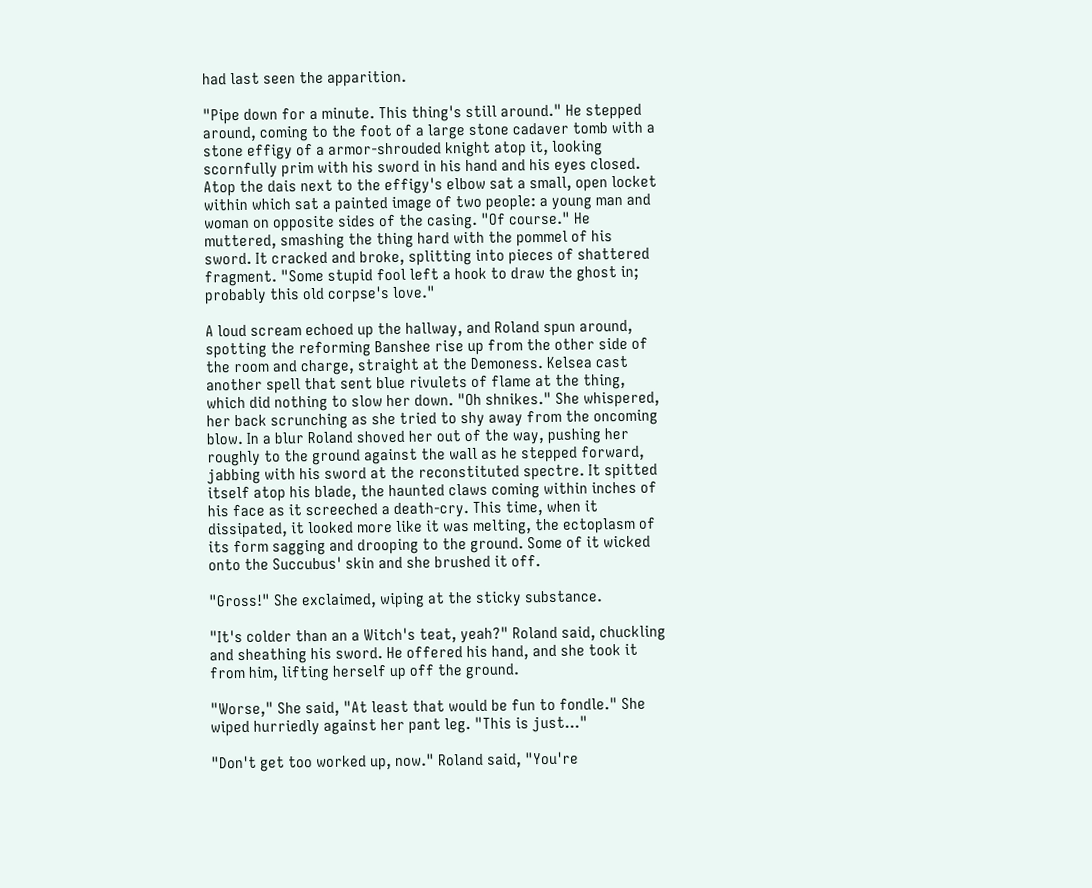had last seen the apparition.

"Pipe down for a minute. This thing's still around." He stepped around, coming to the foot of a large stone cadaver tomb with a stone effigy of a armor-shrouded knight atop it, looking scornfully prim with his sword in his hand and his eyes closed. Atop the dais next to the effigy's elbow sat a small, open locket within which sat a painted image of two people: a young man and woman on opposite sides of the casing. "Of course." He muttered, smashing the thing hard with the pommel of his sword. It cracked and broke, splitting into pieces of shattered fragment. "Some stupid fool left a hook to draw the ghost in; probably this old corpse's love."

A loud scream echoed up the hallway, and Roland spun around, spotting the reforming Banshee rise up from the other side of the room and charge, straight at the Demoness. Kelsea cast another spell that sent blue rivulets of flame at the thing, which did nothing to slow her down. "Oh shnikes." She whispered, her back scrunching as she tried to shy away from the oncoming blow. In a blur Roland shoved her out of the way, pushing her roughly to the ground against the wall as he stepped forward, jabbing with his sword at the reconstituted spectre. It spitted itself atop his blade, the haunted claws coming within inches of his face as it screeched a death-cry. This time, when it dissipated, it looked more like it was melting, the ectoplasm of its form sagging and drooping to the ground. Some of it wicked onto the Succubus' skin and she brushed it off.

"Gross!" She exclaimed, wiping at the sticky substance.

"It's colder than an a Witch's teat, yeah?" Roland said, chuckling and sheathing his sword. He offered his hand, and she took it from him, lifting herself up off the ground.

"Worse," She said, "At least that would be fun to fondle." She wiped hurriedly against her pant leg. "This is just..."

"Don't get too worked up, now." Roland said, "You're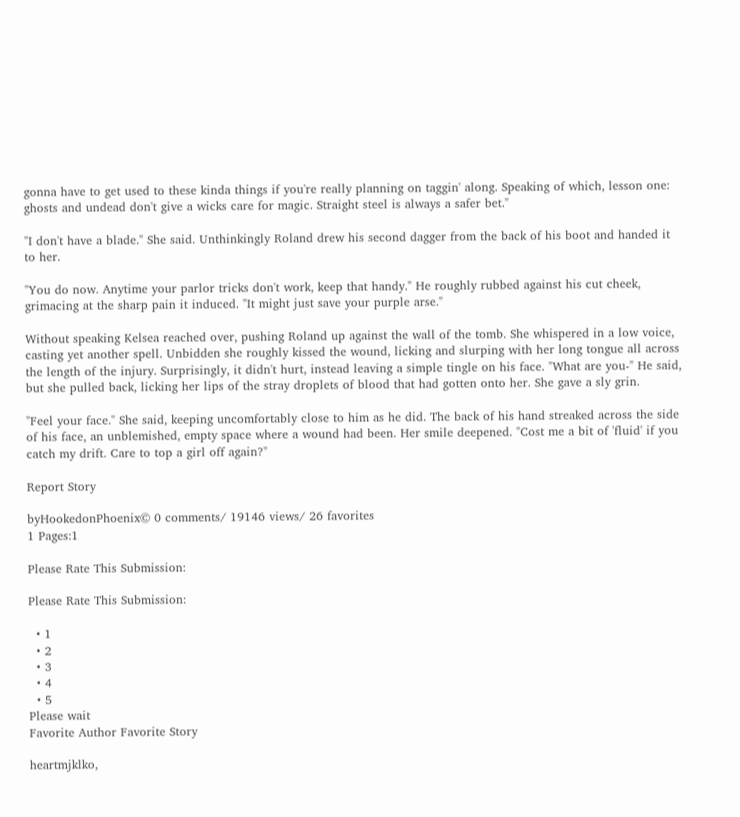gonna have to get used to these kinda things if you're really planning on taggin' along. Speaking of which, lesson one: ghosts and undead don't give a wicks care for magic. Straight steel is always a safer bet."

"I don't have a blade." She said. Unthinkingly Roland drew his second dagger from the back of his boot and handed it to her.

"You do now. Anytime your parlor tricks don't work, keep that handy." He roughly rubbed against his cut cheek, grimacing at the sharp pain it induced. "It might just save your purple arse."

Without speaking Kelsea reached over, pushing Roland up against the wall of the tomb. She whispered in a low voice, casting yet another spell. Unbidden she roughly kissed the wound, licking and slurping with her long tongue all across the length of the injury. Surprisingly, it didn't hurt, instead leaving a simple tingle on his face. "What are you-" He said, but she pulled back, licking her lips of the stray droplets of blood that had gotten onto her. She gave a sly grin.

"Feel your face." She said, keeping uncomfortably close to him as he did. The back of his hand streaked across the side of his face, an unblemished, empty space where a wound had been. Her smile deepened. "Cost me a bit of 'fluid' if you catch my drift. Care to top a girl off again?"

Report Story

byHookedonPhoenix© 0 comments/ 19146 views/ 26 favorites
1 Pages:1

Please Rate This Submission:

Please Rate This Submission:

  • 1
  • 2
  • 3
  • 4
  • 5
Please wait
Favorite Author Favorite Story

heartmjklko,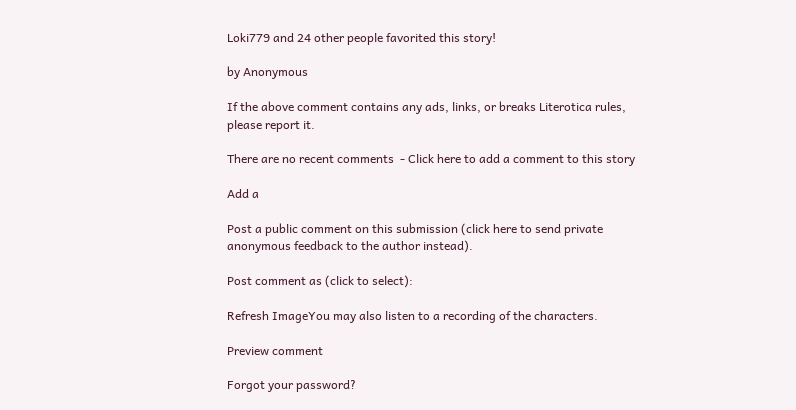Loki779 and 24 other people favorited this story!

by Anonymous

If the above comment contains any ads, links, or breaks Literotica rules, please report it.

There are no recent comments  - Click here to add a comment to this story

Add a

Post a public comment on this submission (click here to send private anonymous feedback to the author instead).

Post comment as (click to select):

Refresh ImageYou may also listen to a recording of the characters.

Preview comment

Forgot your password?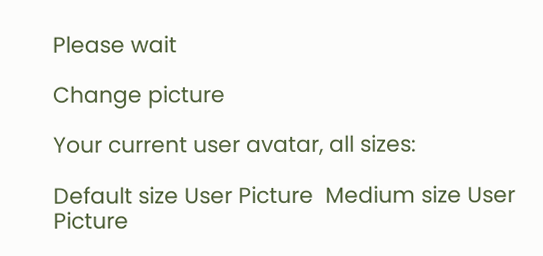Please wait

Change picture

Your current user avatar, all sizes:

Default size User Picture  Medium size User Picture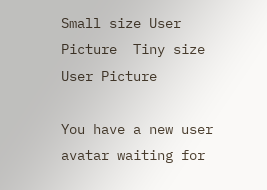Small size User Picture  Tiny size User Picture

You have a new user avatar waiting for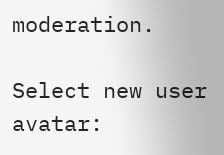moderation.

Select new user avatar: